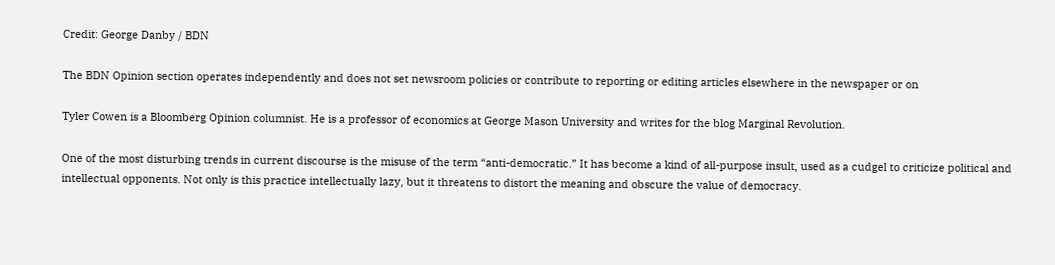Credit: George Danby / BDN

The BDN Opinion section operates independently and does not set newsroom policies or contribute to reporting or editing articles elsewhere in the newspaper or on

Tyler Cowen is a Bloomberg Opinion columnist. He is a professor of economics at George Mason University and writes for the blog Marginal Revolution.

One of the most disturbing trends in current discourse is the misuse of the term “anti-democratic.” It has become a kind of all-purpose insult, used as a cudgel to criticize political and intellectual opponents. Not only is this practice intellectually lazy, but it threatens to distort the meaning and obscure the value of democracy.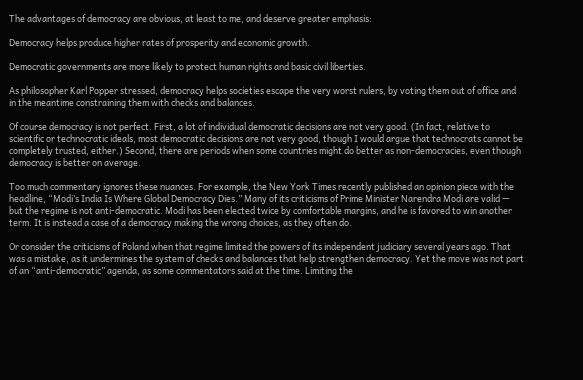The advantages of democracy are obvious, at least to me, and deserve greater emphasis:

Democracy helps produce higher rates of prosperity and economic growth.

Democratic governments are more likely to protect human rights and basic civil liberties.

As philosopher Karl Popper stressed, democracy helps societies escape the very worst rulers, by voting them out of office and in the meantime constraining them with checks and balances.

Of course democracy is not perfect. First, a lot of individual democratic decisions are not very good. (In fact, relative to scientific or technocratic ideals, most democratic decisions are not very good, though I would argue that technocrats cannot be completely trusted, either.) Second, there are periods when some countries might do better as non-democracies, even though democracy is better on average.

Too much commentary ignores these nuances. For example, the New York Times recently published an opinion piece with the headline, “Modi’s India Is Where Global Democracy Dies.” Many of its criticisms of Prime Minister Narendra Modi are valid — but the regime is not anti-democratic. Modi has been elected twice by comfortable margins, and he is favored to win another term. It is instead a case of a democracy making the wrong choices, as they often do.

Or consider the criticisms of Poland when that regime limited the powers of its independent judiciary several years ago. That was a mistake, as it undermines the system of checks and balances that help strengthen democracy. Yet the move was not part of an “anti-democratic” agenda, as some commentators said at the time. Limiting the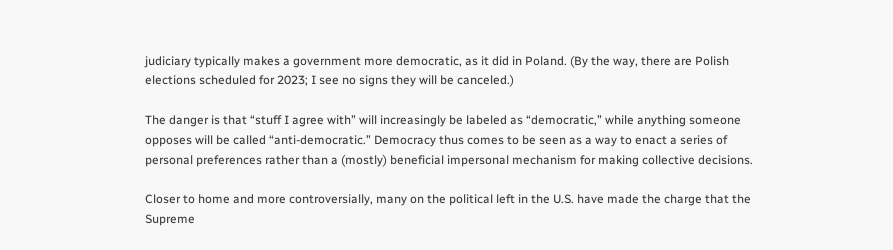judiciary typically makes a government more democratic, as it did in Poland. (By the way, there are Polish elections scheduled for 2023; I see no signs they will be canceled.)

The danger is that “stuff I agree with” will increasingly be labeled as “democratic,” while anything someone opposes will be called “anti-democratic.” Democracy thus comes to be seen as a way to enact a series of personal preferences rather than a (mostly) beneficial impersonal mechanism for making collective decisions.

Closer to home and more controversially, many on the political left in the U.S. have made the charge that the Supreme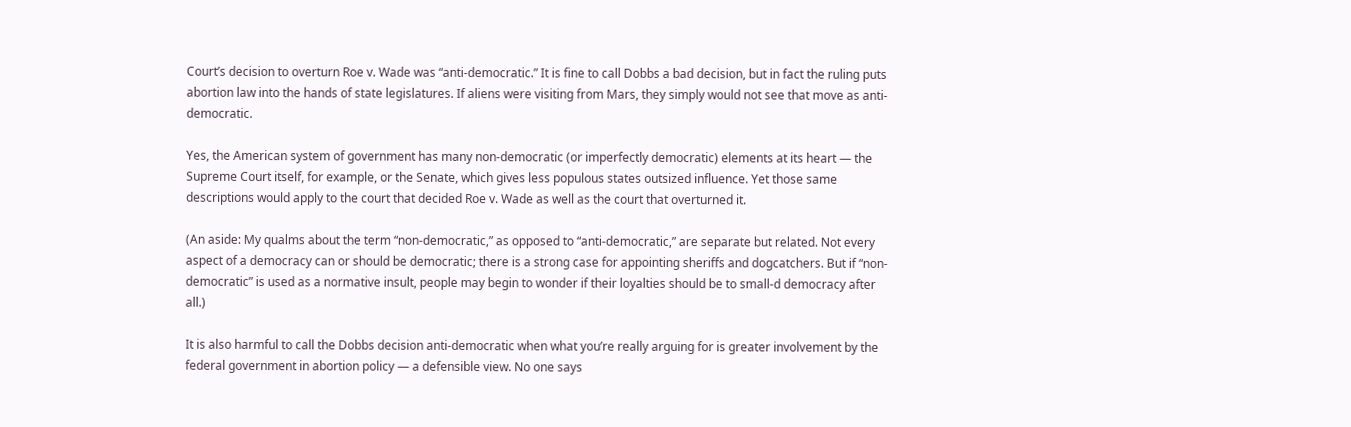Court’s decision to overturn Roe v. Wade was “anti-democratic.” It is fine to call Dobbs a bad decision, but in fact the ruling puts abortion law into the hands of state legislatures. If aliens were visiting from Mars, they simply would not see that move as anti-democratic.

Yes, the American system of government has many non-democratic (or imperfectly democratic) elements at its heart — the Supreme Court itself, for example, or the Senate, which gives less populous states outsized influence. Yet those same descriptions would apply to the court that decided Roe v. Wade as well as the court that overturned it.

(An aside: My qualms about the term “non-democratic,” as opposed to “anti-democratic,” are separate but related. Not every aspect of a democracy can or should be democratic; there is a strong case for appointing sheriffs and dogcatchers. But if “non-democratic” is used as a normative insult, people may begin to wonder if their loyalties should be to small-d democracy after all.)

It is also harmful to call the Dobbs decision anti-democratic when what you’re really arguing for is greater involvement by the federal government in abortion policy — a defensible view. No one says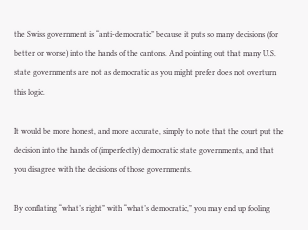the Swiss government is “anti-democratic” because it puts so many decisions (for better or worse) into the hands of the cantons. And pointing out that many U.S. state governments are not as democratic as you might prefer does not overturn this logic.

It would be more honest, and more accurate, simply to note that the court put the decision into the hands of (imperfectly) democratic state governments, and that you disagree with the decisions of those governments.

By conflating “what’s right” with “what’s democratic,” you may end up fooling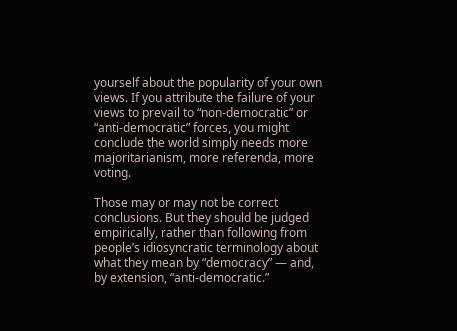yourself about the popularity of your own views. If you attribute the failure of your views to prevail to “non-democratic” or “anti-democratic” forces, you might conclude the world simply needs more majoritarianism, more referenda, more voting.

Those may or may not be correct conclusions. But they should be judged empirically, rather than following from people’s idiosyncratic terminology about what they mean by “democracy” — and, by extension, “anti-democratic.”